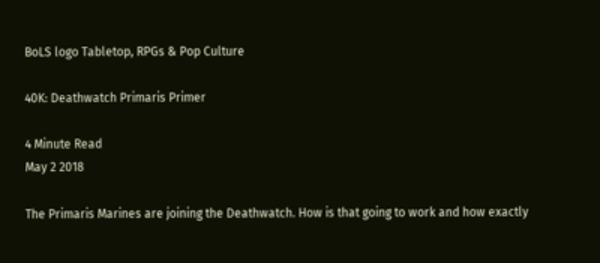BoLS logo Tabletop, RPGs & Pop Culture

40K: Deathwatch Primaris Primer

4 Minute Read
May 2 2018

The Primaris Marines are joining the Deathwatch. How is that going to work and how exactly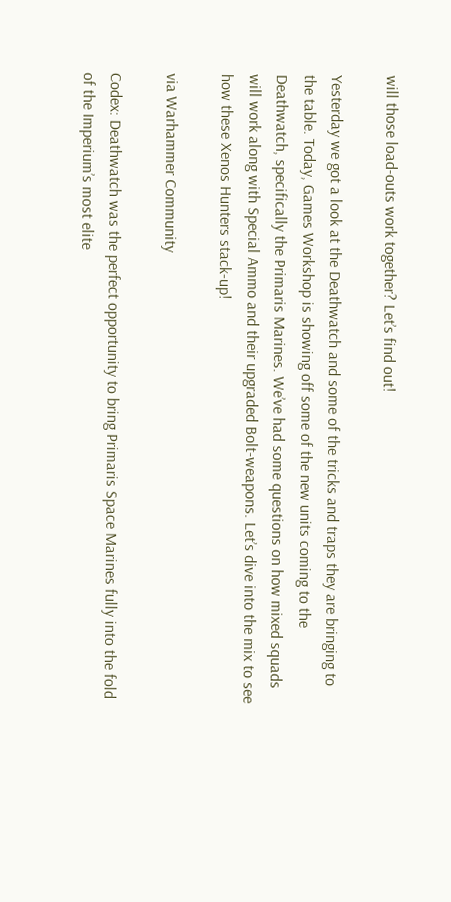will those load-outs work together? Let’s find out!

Yesterday we got a look at the Deathwatch and some of the tricks and traps they are bringing to the table. Today, Games Workshop is showing off some of the new units coming to the Deathwatch, specifically the Primaris Marines. We’ve had some questions on how mixed squads will work along with Special Ammo and their upgraded Bolt-weapons. Let’s dive into the mix to see how these Xenos Hunters stack-up!

via Warhammer Community

Codex: Deathwatch was the perfect opportunity to bring Primaris Space Marines fully into the fold of the Imperium’s most elite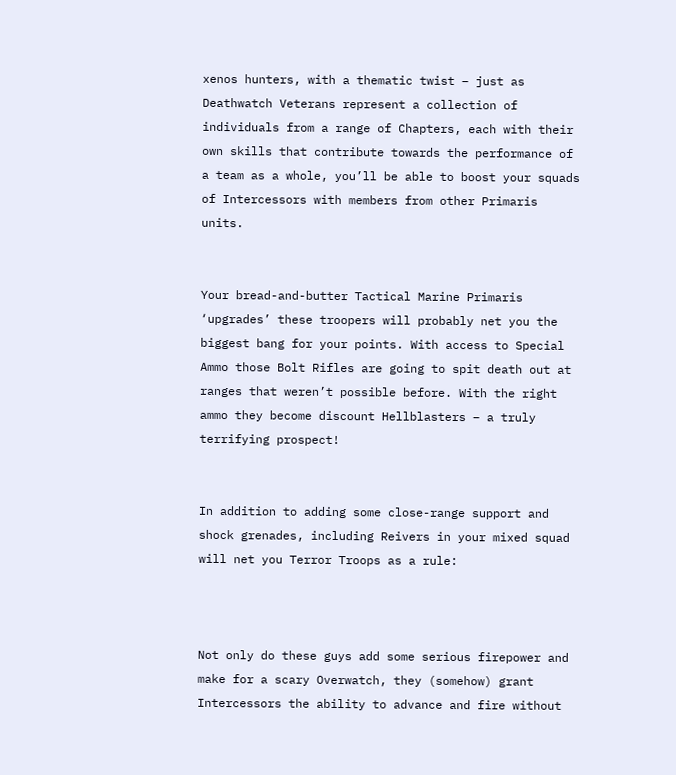xenos hunters, with a thematic twist – just as Deathwatch Veterans represent a collection of individuals from a range of Chapters, each with their own skills that contribute towards the performance of a team as a whole, you’ll be able to boost your squads of Intercessors with members from other Primaris units.


Your bread-and-butter Tactical Marine Primaris ‘upgrades’ these troopers will probably net you the biggest bang for your points. With access to Special Ammo those Bolt Rifles are going to spit death out at ranges that weren’t possible before. With the right ammo they become discount Hellblasters – a truly terrifying prospect!


In addition to adding some close-range support and shock grenades, including Reivers in your mixed squad will net you Terror Troops as a rule:



Not only do these guys add some serious firepower and make for a scary Overwatch, they (somehow) grant Intercessors the ability to advance and fire without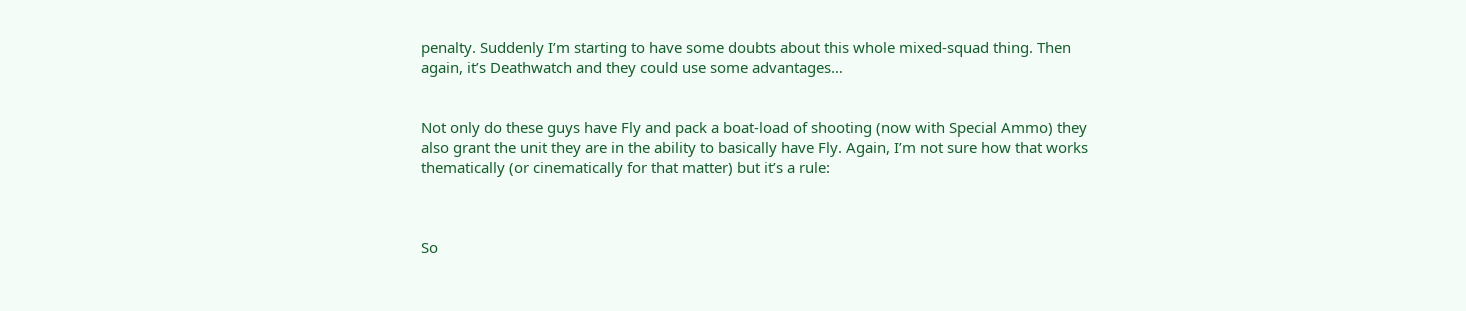penalty. Suddenly I’m starting to have some doubts about this whole mixed-squad thing. Then again, it’s Deathwatch and they could use some advantages…


Not only do these guys have Fly and pack a boat-load of shooting (now with Special Ammo) they also grant the unit they are in the ability to basically have Fly. Again, I’m not sure how that works thematically (or cinematically for that matter) but it’s a rule:



So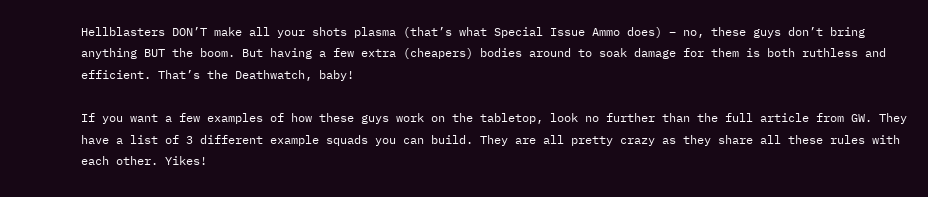Hellblasters DON’T make all your shots plasma (that’s what Special Issue Ammo does) – no, these guys don’t bring anything BUT the boom. But having a few extra (cheapers) bodies around to soak damage for them is both ruthless and efficient. That’s the Deathwatch, baby!

If you want a few examples of how these guys work on the tabletop, look no further than the full article from GW. They have a list of 3 different example squads you can build. They are all pretty crazy as they share all these rules with each other. Yikes!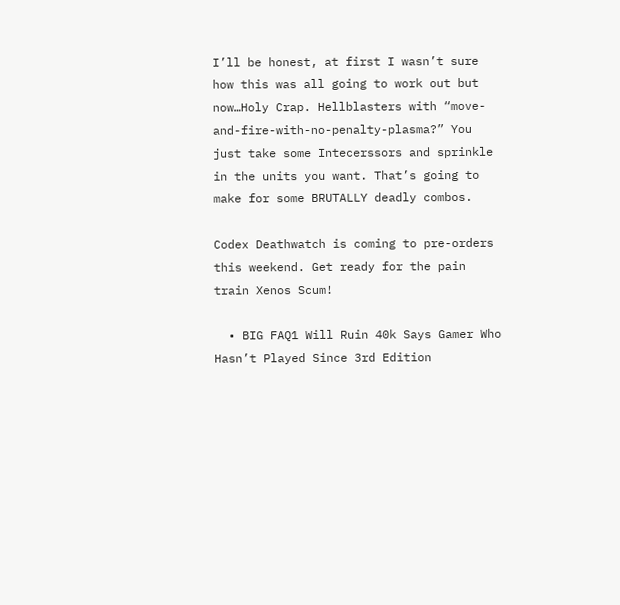I’ll be honest, at first I wasn’t sure how this was all going to work out but now…Holy Crap. Hellblasters with “move-and-fire-with-no-penalty-plasma?” You just take some Intecerssors and sprinkle in the units you want. That’s going to make for some BRUTALLY deadly combos.

Codex Deathwatch is coming to pre-orders this weekend. Get ready for the pain train Xenos Scum!

  • BIG FAQ1 Will Ruin 40k Says Gamer Who Hasn’t Played Since 3rd Edition